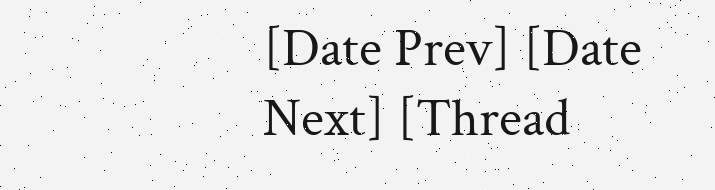[Date Prev] [Date Next] [Thread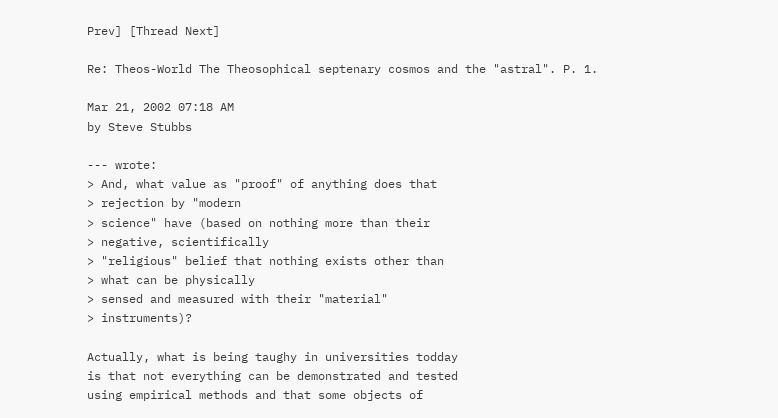Prev] [Thread Next]

Re: Theos-World The Theosophical septenary cosmos and the "astral". P. 1.

Mar 21, 2002 07:18 AM
by Steve Stubbs

--- wrote:
> And, what value as "proof" of anything does that
> rejection by "modern
> science" have (based on nothing more than their
> negative, scientifically
> "religious" belief that nothing exists other than
> what can be physically
> sensed and measured with their "material"
> instruments)?

Actually, what is being taughy in universities todday
is that not everything can be demonstrated and tested
using empirical methods and that some objects of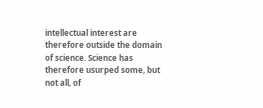intellectual interest are therefore outside the domain
of science. Science has therefore usurped some, but
not all, of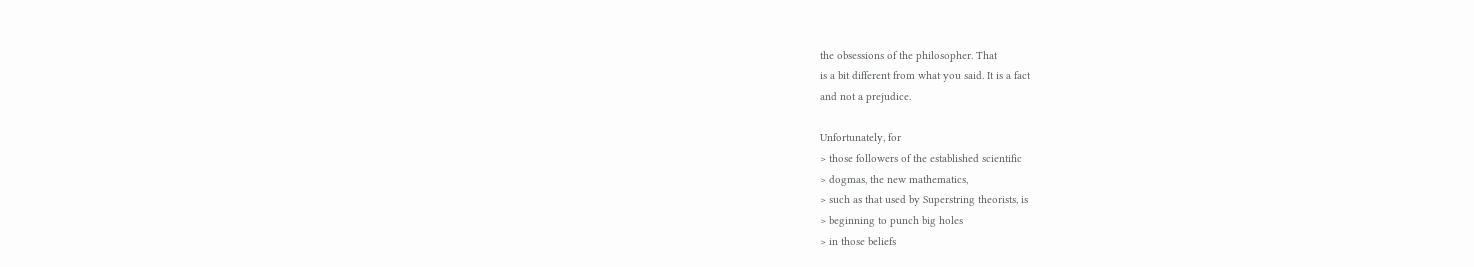the obsessions of the philosopher. That
is a bit different from what you said. It is a fact
and not a prejudice.

Unfortunately, for
> those followers of the established scientific
> dogmas, the new mathematics,
> such as that used by Superstring theorists, is
> beginning to punch big holes
> in those beliefs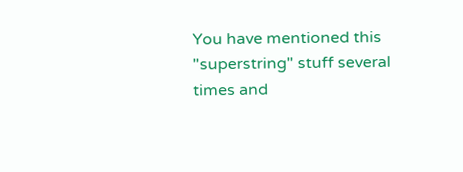You have mentioned this "superstring" stuff several
times and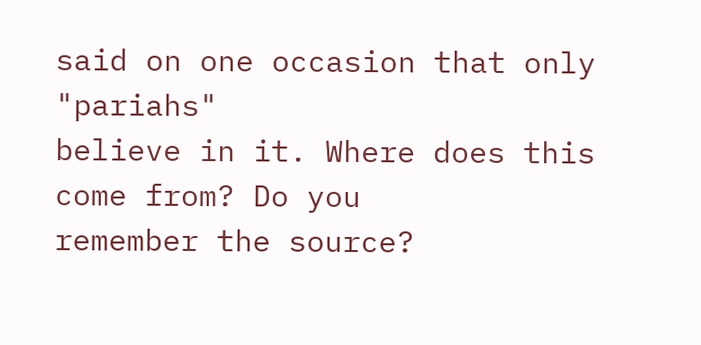said on one occasion that only "pariahs"
believe in it. Where does this come from? Do you
remember the source?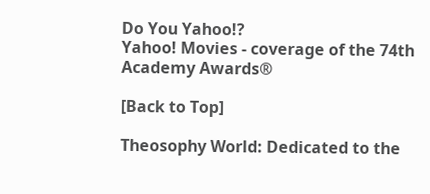Do You Yahoo!?
Yahoo! Movies - coverage of the 74th Academy Awards®

[Back to Top]

Theosophy World: Dedicated to the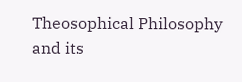Theosophical Philosophy and its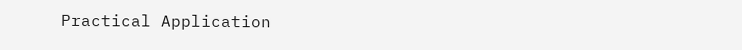Practical Application